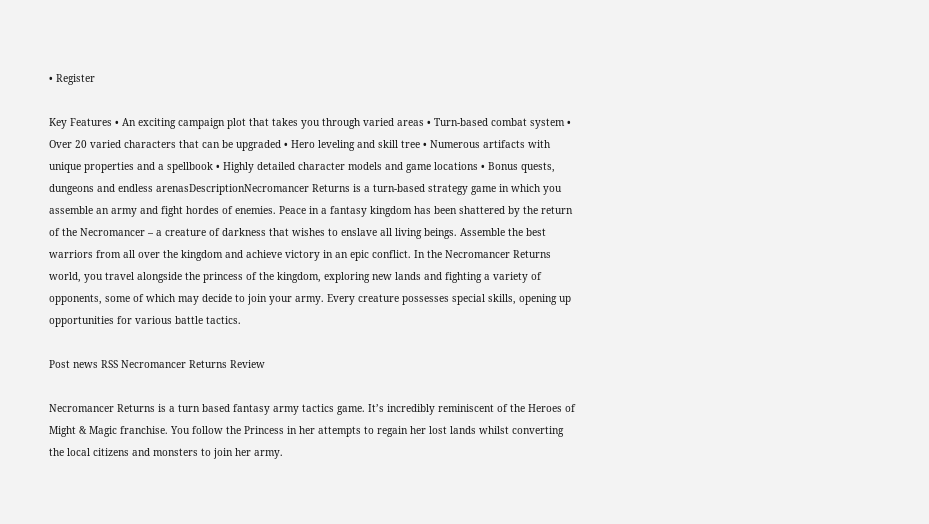• Register

Key Features • An exciting campaign plot that takes you through varied areas • Turn-based combat system • Over 20 varied characters that can be upgraded • Hero leveling and skill tree • Numerous artifacts with unique properties and a spellbook • Highly detailed character models and game locations • Bonus quests, dungeons and endless arenasDescriptionNecromancer Returns is a turn-based strategy game in which you assemble an army and fight hordes of enemies. Peace in a fantasy kingdom has been shattered by the return of the Necromancer – a creature of darkness that wishes to enslave all living beings. Assemble the best warriors from all over the kingdom and achieve victory in an epic conflict. In the Necromancer Returns world, you travel alongside the princess of the kingdom, exploring new lands and fighting a variety of opponents, some of which may decide to join your army. Every creature possesses special skills, opening up opportunities for various battle tactics.

Post news RSS Necromancer Returns Review

Necromancer Returns is a turn based fantasy army tactics game. It’s incredibly reminiscent of the Heroes of Might & Magic franchise. You follow the Princess in her attempts to regain her lost lands whilst converting the local citizens and monsters to join her army.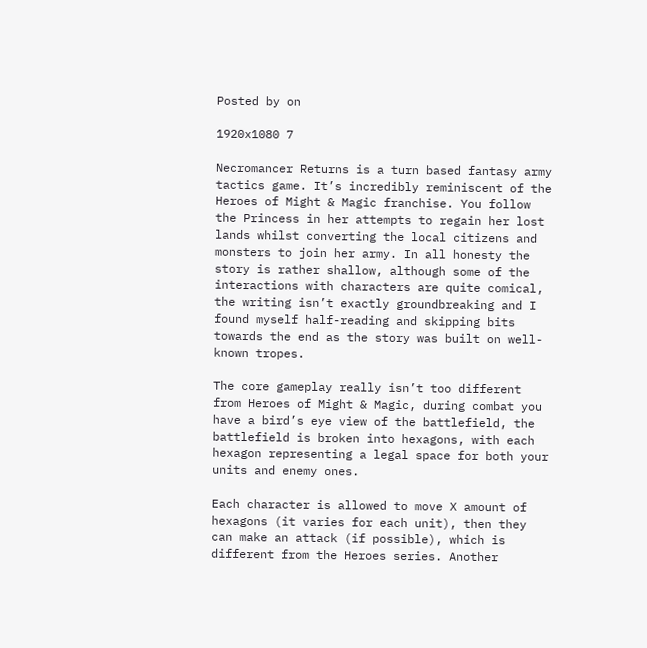Posted by on

1920x1080 7

Necromancer Returns is a turn based fantasy army tactics game. It’s incredibly reminiscent of the Heroes of Might & Magic franchise. You follow the Princess in her attempts to regain her lost lands whilst converting the local citizens and monsters to join her army. In all honesty the story is rather shallow, although some of the interactions with characters are quite comical, the writing isn’t exactly groundbreaking and I found myself half-reading and skipping bits towards the end as the story was built on well-known tropes.

The core gameplay really isn’t too different from Heroes of Might & Magic, during combat you have a bird’s eye view of the battlefield, the battlefield is broken into hexagons, with each hexagon representing a legal space for both your units and enemy ones.

Each character is allowed to move X amount of hexagons (it varies for each unit), then they can make an attack (if possible), which is different from the Heroes series. Another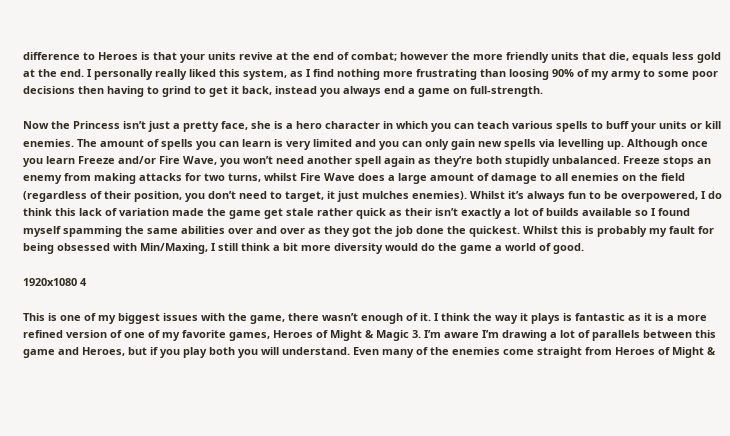difference to Heroes is that your units revive at the end of combat; however the more friendly units that die, equals less gold at the end. I personally really liked this system, as I find nothing more frustrating than loosing 90% of my army to some poor decisions then having to grind to get it back, instead you always end a game on full-strength.

Now the Princess isn’t just a pretty face, she is a hero character in which you can teach various spells to buff your units or kill enemies. The amount of spells you can learn is very limited and you can only gain new spells via levelling up. Although once you learn Freeze and/or Fire Wave, you won’t need another spell again as they’re both stupidly unbalanced. Freeze stops an enemy from making attacks for two turns, whilst Fire Wave does a large amount of damage to all enemies on the field (regardless of their position, you don’t need to target, it just mulches enemies). Whilst it’s always fun to be overpowered, I do think this lack of variation made the game get stale rather quick as their isn’t exactly a lot of builds available so I found myself spamming the same abilities over and over as they got the job done the quickest. Whilst this is probably my fault for being obsessed with Min/Maxing, I still think a bit more diversity would do the game a world of good.

1920x1080 4

This is one of my biggest issues with the game, there wasn’t enough of it. I think the way it plays is fantastic as it is a more refined version of one of my favorite games, Heroes of Might & Magic 3. I’m aware I’m drawing a lot of parallels between this game and Heroes, but if you play both you will understand. Even many of the enemies come straight from Heroes of Might &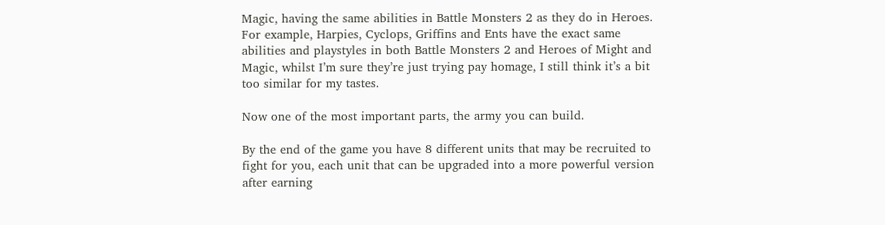Magic, having the same abilities in Battle Monsters 2 as they do in Heroes. For example, Harpies, Cyclops, Griffins and Ents have the exact same abilities and playstyles in both Battle Monsters 2 and Heroes of Might and Magic, whilst I’m sure they’re just trying pay homage, I still think it’s a bit too similar for my tastes.

Now one of the most important parts, the army you can build.

By the end of the game you have 8 different units that may be recruited to fight for you, each unit that can be upgraded into a more powerful version after earning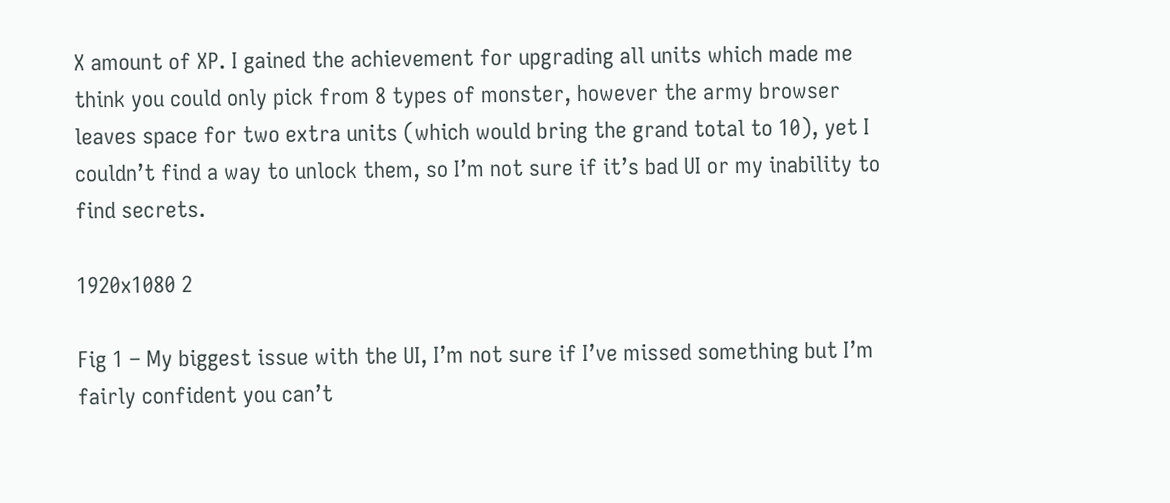X amount of XP. I gained the achievement for upgrading all units which made me think you could only pick from 8 types of monster, however the army browser leaves space for two extra units (which would bring the grand total to 10), yet I couldn’t find a way to unlock them, so I’m not sure if it’s bad UI or my inability to find secrets.

1920x1080 2

Fig 1 – My biggest issue with the UI, I’m not sure if I’ve missed something but I’m fairly confident you can’t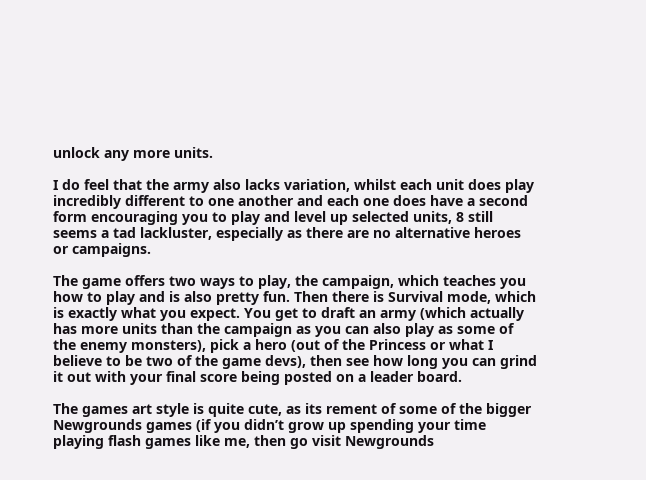unlock any more units.

I do feel that the army also lacks variation, whilst each unit does play incredibly different to one another and each one does have a second form encouraging you to play and level up selected units, 8 still seems a tad lackluster, especially as there are no alternative heroes or campaigns.

The game offers two ways to play, the campaign, which teaches you how to play and is also pretty fun. Then there is Survival mode, which is exactly what you expect. You get to draft an army (which actually has more units than the campaign as you can also play as some of the enemy monsters), pick a hero (out of the Princess or what I believe to be two of the game devs), then see how long you can grind it out with your final score being posted on a leader board.

The games art style is quite cute, as its rement of some of the bigger Newgrounds games (if you didn’t grow up spending your time playing flash games like me, then go visit Newgrounds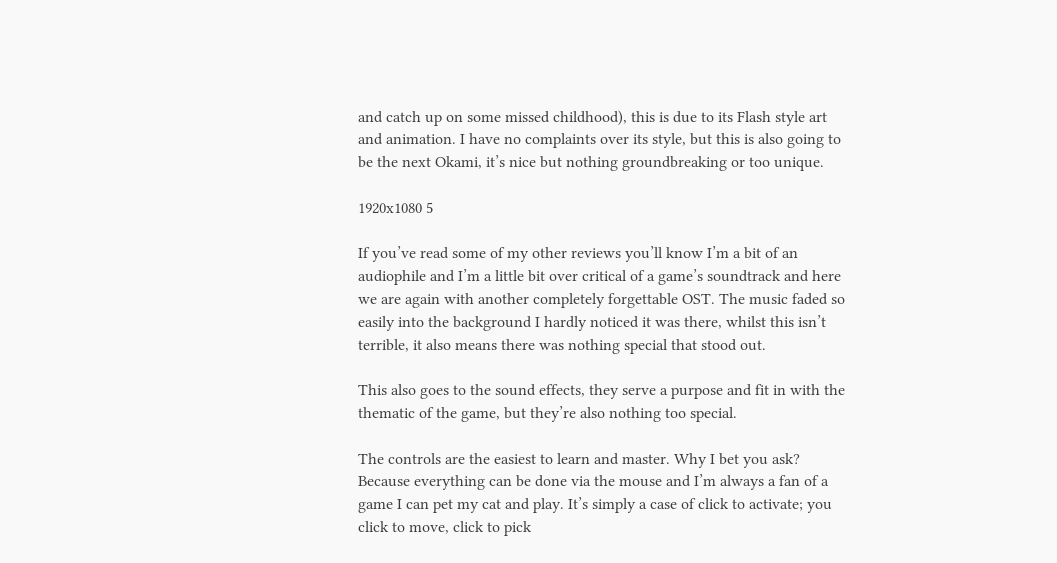and catch up on some missed childhood), this is due to its Flash style art and animation. I have no complaints over its style, but this is also going to be the next Okami, it’s nice but nothing groundbreaking or too unique.

1920x1080 5

If you’ve read some of my other reviews you’ll know I’m a bit of an audiophile and I’m a little bit over critical of a game’s soundtrack and here we are again with another completely forgettable OST. The music faded so easily into the background I hardly noticed it was there, whilst this isn’t terrible, it also means there was nothing special that stood out.

This also goes to the sound effects, they serve a purpose and fit in with the thematic of the game, but they’re also nothing too special.

The controls are the easiest to learn and master. Why I bet you ask? Because everything can be done via the mouse and I’m always a fan of a game I can pet my cat and play. It’s simply a case of click to activate; you click to move, click to pick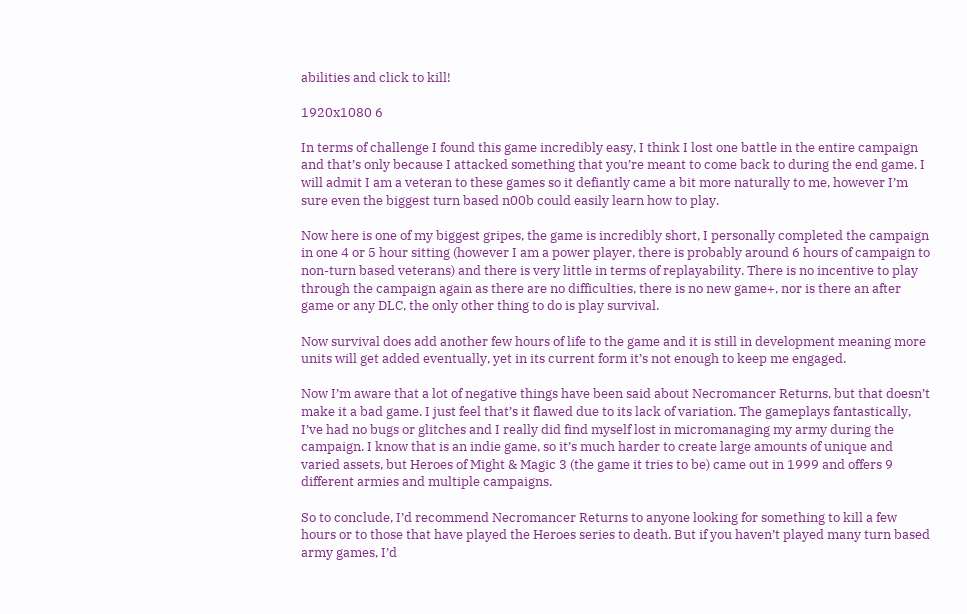abilities and click to kill!

1920x1080 6

In terms of challenge I found this game incredibly easy, I think I lost one battle in the entire campaign and that’s only because I attacked something that you’re meant to come back to during the end game. I will admit I am a veteran to these games so it defiantly came a bit more naturally to me, however I’m sure even the biggest turn based n00b could easily learn how to play.

Now here is one of my biggest gripes, the game is incredibly short, I personally completed the campaign in one 4 or 5 hour sitting (however I am a power player, there is probably around 6 hours of campaign to non-turn based veterans) and there is very little in terms of replayability. There is no incentive to play through the campaign again as there are no difficulties, there is no new game+, nor is there an after game or any DLC, the only other thing to do is play survival.

Now survival does add another few hours of life to the game and it is still in development meaning more units will get added eventually, yet in its current form it’s not enough to keep me engaged.

Now I’m aware that a lot of negative things have been said about Necromancer Returns, but that doesn’t make it a bad game. I just feel that’s it flawed due to its lack of variation. The gameplays fantastically, I’ve had no bugs or glitches and I really did find myself lost in micromanaging my army during the campaign. I know that is an indie game, so it’s much harder to create large amounts of unique and varied assets, but Heroes of Might & Magic 3 (the game it tries to be) came out in 1999 and offers 9 different armies and multiple campaigns.

So to conclude, I’d recommend Necromancer Returns to anyone looking for something to kill a few hours or to those that have played the Heroes series to death. But if you haven’t played many turn based army games, I’d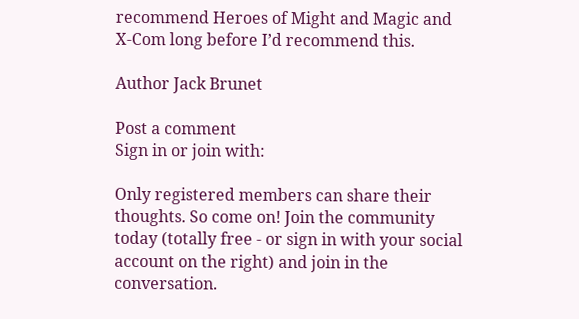recommend Heroes of Might and Magic and X-Com long before I’d recommend this.

Author Jack Brunet

Post a comment
Sign in or join with:

Only registered members can share their thoughts. So come on! Join the community today (totally free - or sign in with your social account on the right) and join in the conversation.